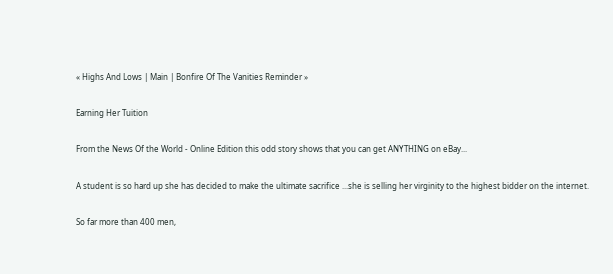« Highs And Lows | Main | Bonfire Of The Vanities Reminder »

Earning Her Tuition

From the News Of the World - Online Edition this odd story shows that you can get ANYTHING on eBay...

A student is so hard up she has decided to make the ultimate sacrifice ...she is selling her virginity to the highest bidder on the internet.

So far more than 400 men,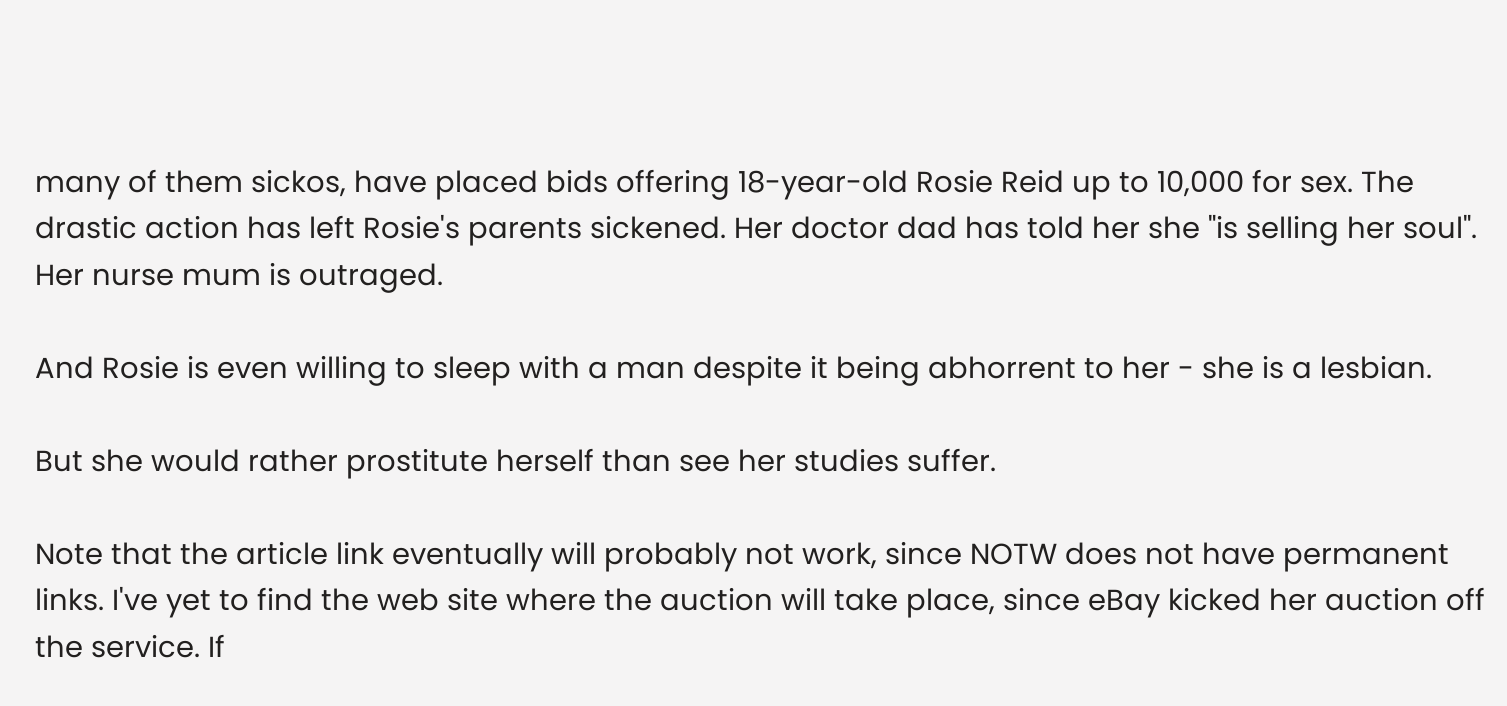many of them sickos, have placed bids offering 18-year-old Rosie Reid up to 10,000 for sex. The drastic action has left Rosie's parents sickened. Her doctor dad has told her she "is selling her soul". Her nurse mum is outraged.

And Rosie is even willing to sleep with a man despite it being abhorrent to her - she is a lesbian.

But she would rather prostitute herself than see her studies suffer.

Note that the article link eventually will probably not work, since NOTW does not have permanent links. I've yet to find the web site where the auction will take place, since eBay kicked her auction off the service. If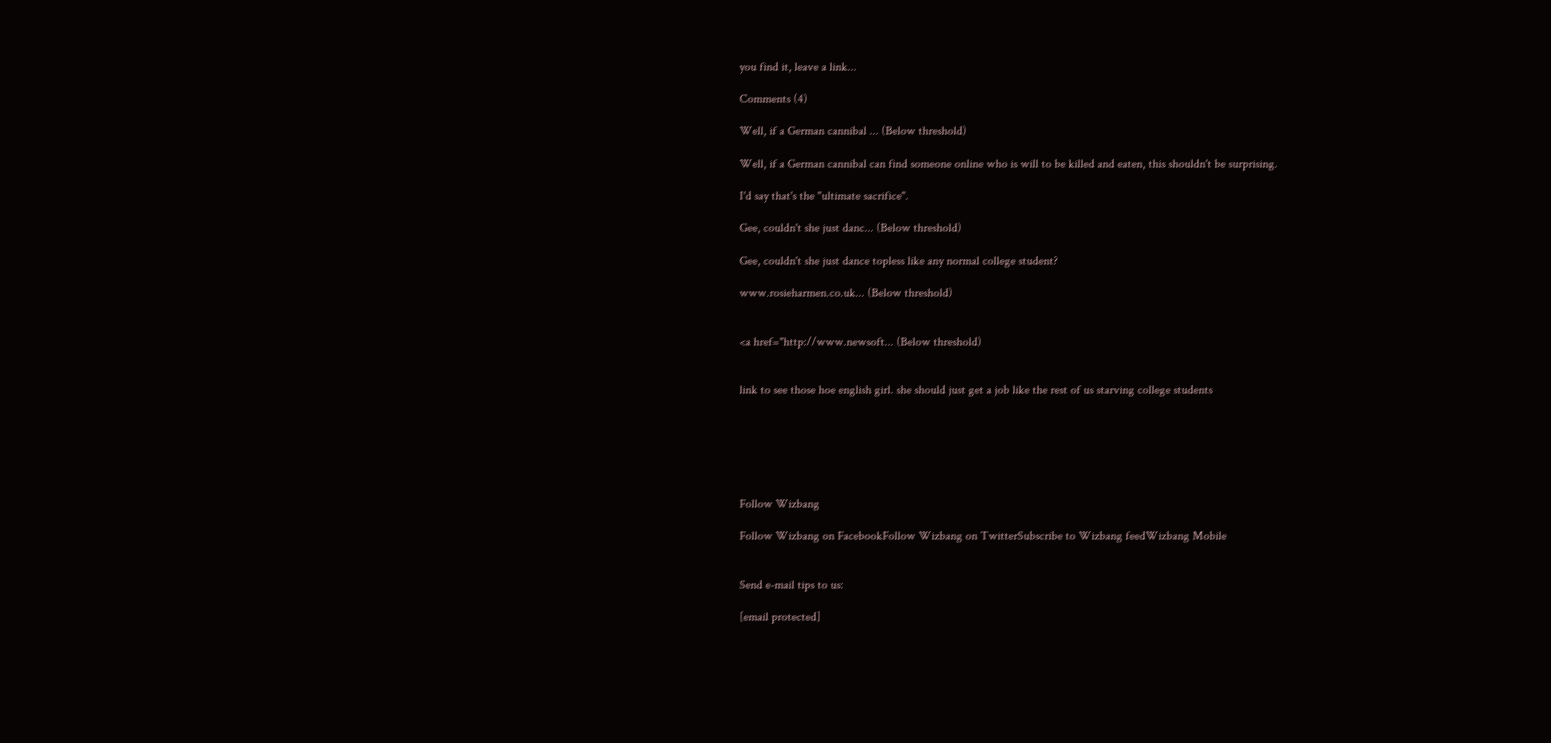you find it, leave a link...

Comments (4)

Well, if a German cannibal ... (Below threshold)

Well, if a German cannibal can find someone online who is will to be killed and eaten, this shouldn't be surprising.

I'd say that's the "ultimate sacrifice".

Gee, couldn't she just danc... (Below threshold)

Gee, couldn't she just dance topless like any normal college student?

www.rosieharmen.co.uk... (Below threshold)


<a href="http://www.newsoft... (Below threshold)


link to see those hoe english girl. she should just get a job like the rest of us starving college students






Follow Wizbang

Follow Wizbang on FacebookFollow Wizbang on TwitterSubscribe to Wizbang feedWizbang Mobile


Send e-mail tips to us:

[email protected]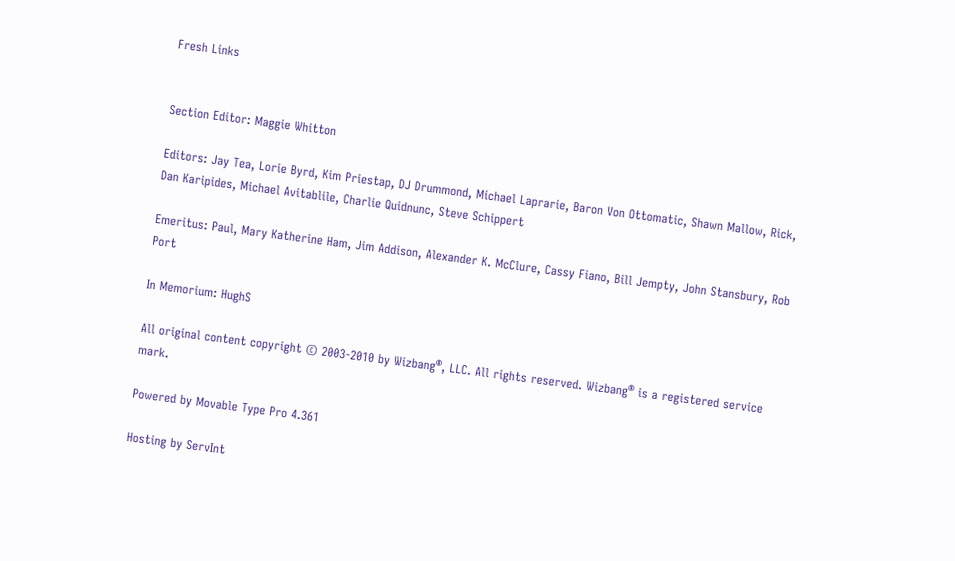Fresh Links


Section Editor: Maggie Whitton

Editors: Jay Tea, Lorie Byrd, Kim Priestap, DJ Drummond, Michael Laprarie, Baron Von Ottomatic, Shawn Mallow, Rick, Dan Karipides, Michael Avitablile, Charlie Quidnunc, Steve Schippert

Emeritus: Paul, Mary Katherine Ham, Jim Addison, Alexander K. McClure, Cassy Fiano, Bill Jempty, John Stansbury, Rob Port

In Memorium: HughS

All original content copyright © 2003-2010 by Wizbang®, LLC. All rights reserved. Wizbang® is a registered service mark.

Powered by Movable Type Pro 4.361

Hosting by ServInt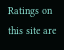Ratings on this site are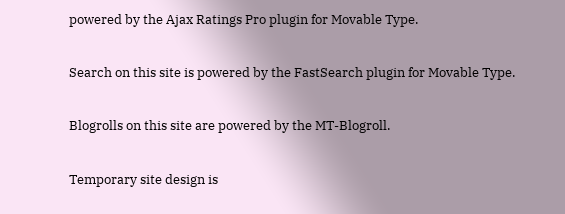powered by the Ajax Ratings Pro plugin for Movable Type.

Search on this site is powered by the FastSearch plugin for Movable Type.

Blogrolls on this site are powered by the MT-Blogroll.

Temporary site design is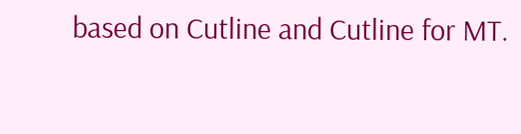based on Cutline and Cutline for MT.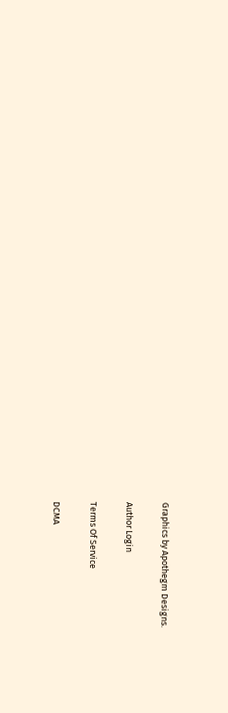Graphics by Apothegm Designs.

Author Login

Terms Of Service

DCMA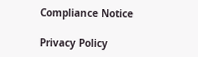Compliance Notice

Privacy Policy